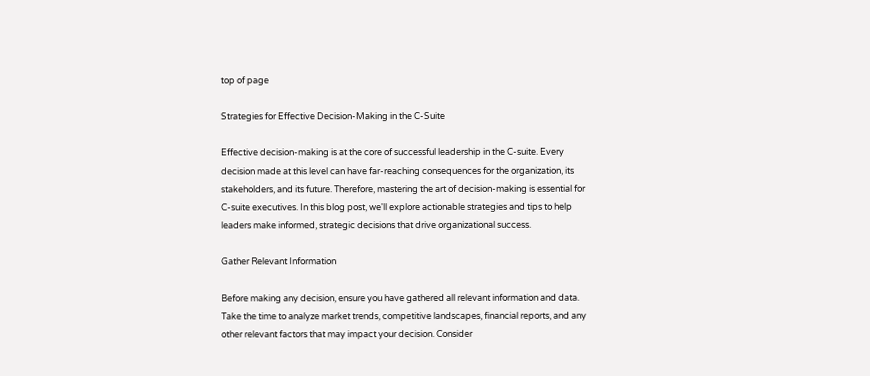top of page

Strategies for Effective Decision-Making in the C-Suite

Effective decision-making is at the core of successful leadership in the C-suite. Every decision made at this level can have far-reaching consequences for the organization, its stakeholders, and its future. Therefore, mastering the art of decision-making is essential for C-suite executives. In this blog post, we'll explore actionable strategies and tips to help leaders make informed, strategic decisions that drive organizational success.

Gather Relevant Information

Before making any decision, ensure you have gathered all relevant information and data. Take the time to analyze market trends, competitive landscapes, financial reports, and any other relevant factors that may impact your decision. Consider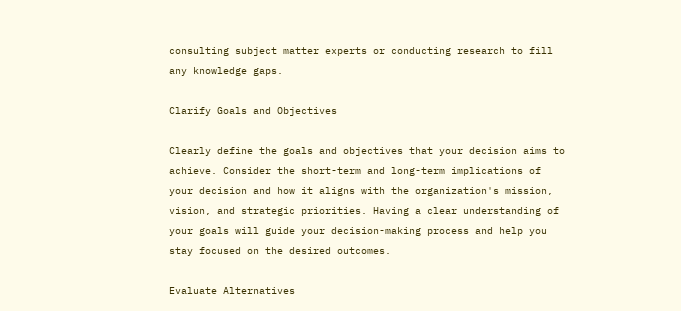consulting subject matter experts or conducting research to fill any knowledge gaps.

Clarify Goals and Objectives

Clearly define the goals and objectives that your decision aims to achieve. Consider the short-term and long-term implications of your decision and how it aligns with the organization's mission, vision, and strategic priorities. Having a clear understanding of your goals will guide your decision-making process and help you stay focused on the desired outcomes.

Evaluate Alternatives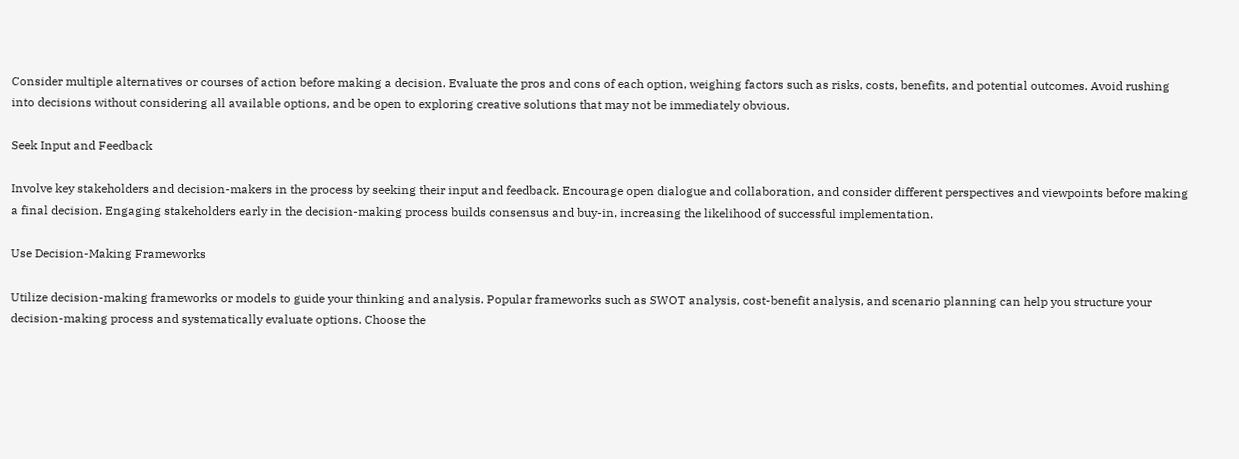Consider multiple alternatives or courses of action before making a decision. Evaluate the pros and cons of each option, weighing factors such as risks, costs, benefits, and potential outcomes. Avoid rushing into decisions without considering all available options, and be open to exploring creative solutions that may not be immediately obvious.

Seek Input and Feedback

Involve key stakeholders and decision-makers in the process by seeking their input and feedback. Encourage open dialogue and collaboration, and consider different perspectives and viewpoints before making a final decision. Engaging stakeholders early in the decision-making process builds consensus and buy-in, increasing the likelihood of successful implementation.

Use Decision-Making Frameworks

Utilize decision-making frameworks or models to guide your thinking and analysis. Popular frameworks such as SWOT analysis, cost-benefit analysis, and scenario planning can help you structure your decision-making process and systematically evaluate options. Choose the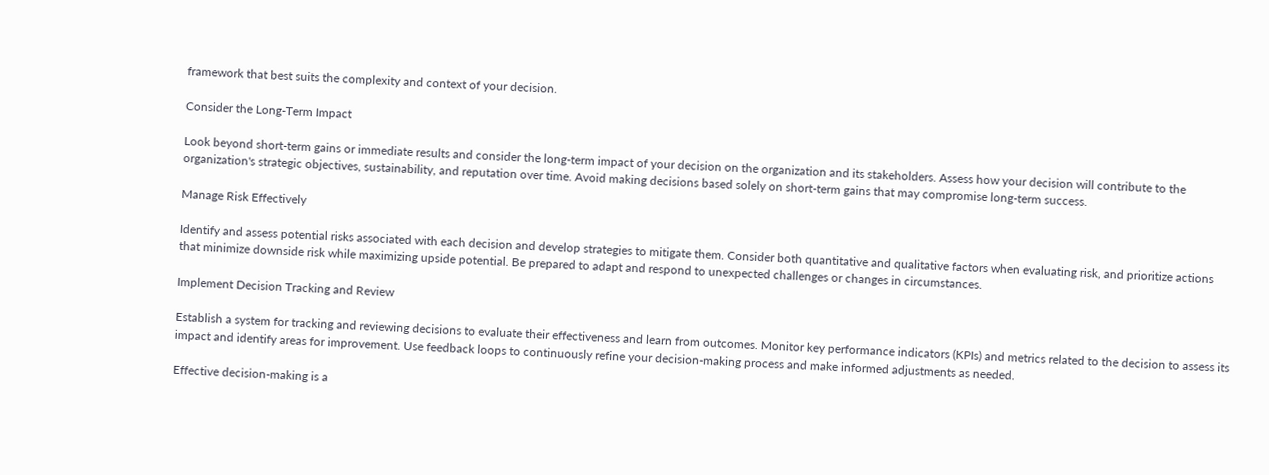framework that best suits the complexity and context of your decision.

Consider the Long-Term Impact

Look beyond short-term gains or immediate results and consider the long-term impact of your decision on the organization and its stakeholders. Assess how your decision will contribute to the organization's strategic objectives, sustainability, and reputation over time. Avoid making decisions based solely on short-term gains that may compromise long-term success.

Manage Risk Effectively

Identify and assess potential risks associated with each decision and develop strategies to mitigate them. Consider both quantitative and qualitative factors when evaluating risk, and prioritize actions that minimize downside risk while maximizing upside potential. Be prepared to adapt and respond to unexpected challenges or changes in circumstances.

Implement Decision Tracking and Review

Establish a system for tracking and reviewing decisions to evaluate their effectiveness and learn from outcomes. Monitor key performance indicators (KPIs) and metrics related to the decision to assess its impact and identify areas for improvement. Use feedback loops to continuously refine your decision-making process and make informed adjustments as needed.

Effective decision-making is a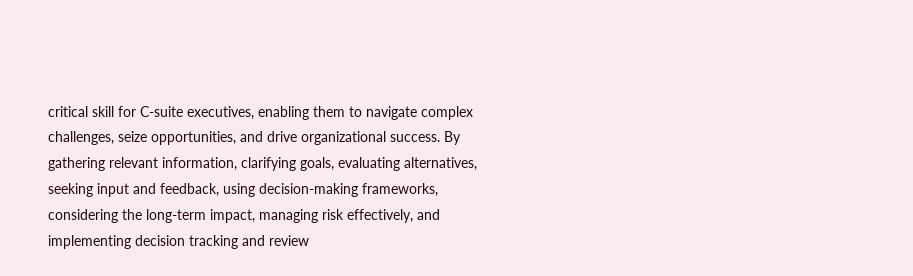critical skill for C-suite executives, enabling them to navigate complex challenges, seize opportunities, and drive organizational success. By gathering relevant information, clarifying goals, evaluating alternatives, seeking input and feedback, using decision-making frameworks, considering the long-term impact, managing risk effectively, and implementing decision tracking and review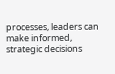processes, leaders can make informed, strategic decisions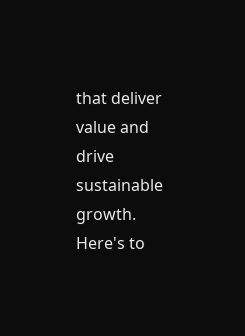that deliver value and drive sustainable growth. Here's to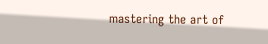mastering the art of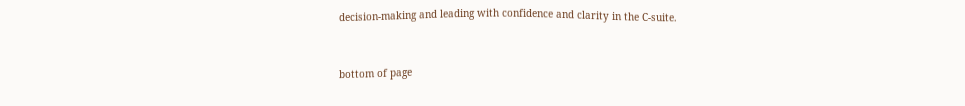decision-making and leading with confidence and clarity in the C-suite.


bottom of page